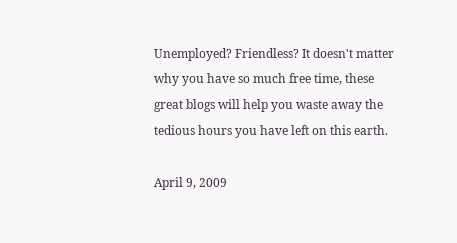Unemployed? Friendless? It doesn't matter why you have so much free time, these great blogs will help you waste away the tedious hours you have left on this earth.

April 9, 2009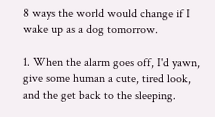8 ways the world would change if I wake up as a dog tomorrow.

1. When the alarm goes off, I'd yawn, give some human a cute, tired look, and the get back to the sleeping.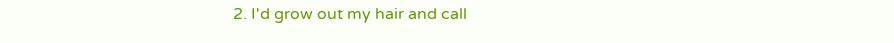2. I'd grow out my hair and call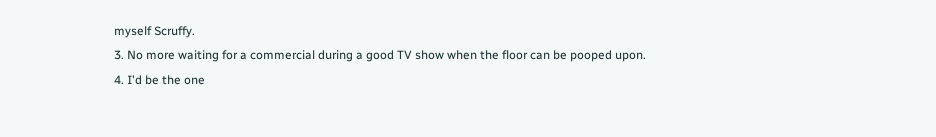myself Scruffy.
3. No more waiting for a commercial during a good TV show when the floor can be pooped upon.
4. I'd be the one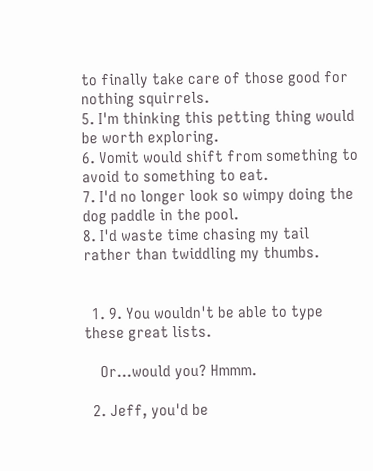to finally take care of those good for nothing squirrels.
5. I'm thinking this petting thing would be worth exploring.
6. Vomit would shift from something to avoid to something to eat.
7. I'd no longer look so wimpy doing the dog paddle in the pool.
8. I'd waste time chasing my tail rather than twiddling my thumbs.


  1. 9. You wouldn't be able to type these great lists.

    Or...would you? Hmmm.

  2. Jeff, you'd be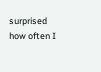surprised how often I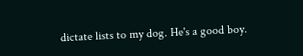dictate lists to my dog. He's a good boy.